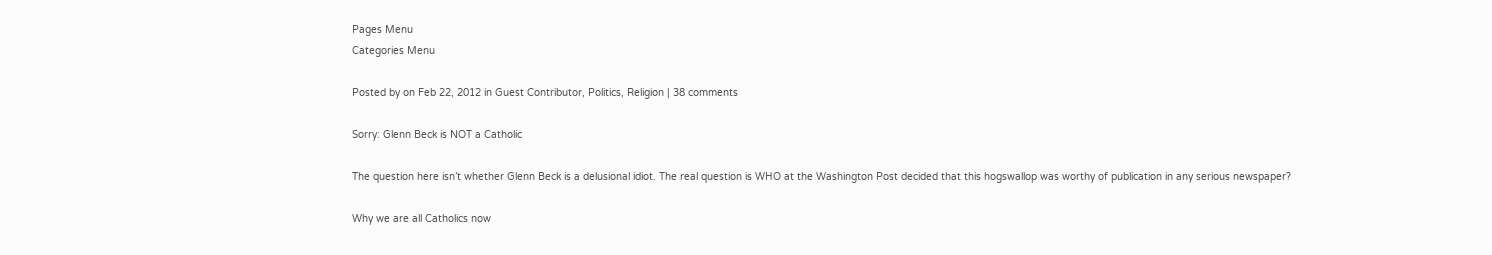Pages Menu
Categories Menu

Posted by on Feb 22, 2012 in Guest Contributor, Politics, Religion | 38 comments

Sorry: Glenn Beck is NOT a Catholic

The question here isn’t whether Glenn Beck is a delusional idiot. The real question is WHO at the Washington Post decided that this hogswallop was worthy of publication in any serious newspaper?

Why we are all Catholics now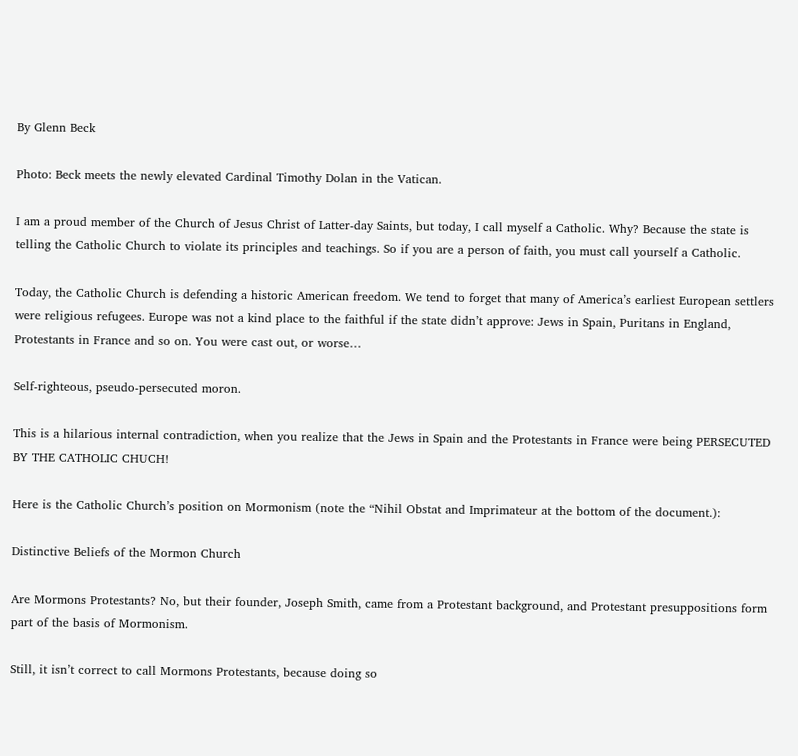By Glenn Beck

Photo: Beck meets the newly elevated Cardinal Timothy Dolan in the Vatican.

I am a proud member of the Church of Jesus Christ of Latter-day Saints, but today, I call myself a Catholic. Why? Because the state is telling the Catholic Church to violate its principles and teachings. So if you are a person of faith, you must call yourself a Catholic.

Today, the Catholic Church is defending a historic American freedom. We tend to forget that many of America’s earliest European settlers were religious refugees. Europe was not a kind place to the faithful if the state didn’t approve: Jews in Spain, Puritans in England, Protestants in France and so on. You were cast out, or worse…

Self-righteous, pseudo-persecuted moron.

This is a hilarious internal contradiction, when you realize that the Jews in Spain and the Protestants in France were being PERSECUTED BY THE CATHOLIC CHUCH!

Here is the Catholic Church’s position on Mormonism (note the “Nihil Obstat and Imprimateur at the bottom of the document.):

Distinctive Beliefs of the Mormon Church

Are Mormons Protestants? No, but their founder, Joseph Smith, came from a Protestant background, and Protestant presuppositions form part of the basis of Mormonism.

Still, it isn’t correct to call Mormons Protestants, because doing so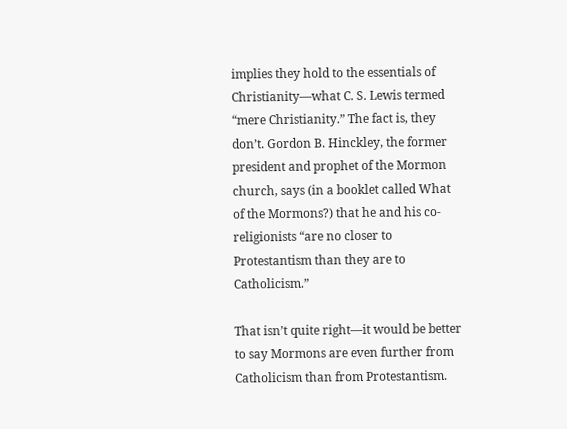implies they hold to the essentials of Christianity—what C. S. Lewis termed “mere Christianity.” The fact is, they don’t. Gordon B. Hinckley, the former president and prophet of the Mormon church, says (in a booklet called What of the Mormons?) that he and his co-religionists “are no closer to Protestantism than they are to Catholicism.”

That isn’t quite right—it would be better to say Mormons are even further from Catholicism than from Protestantism.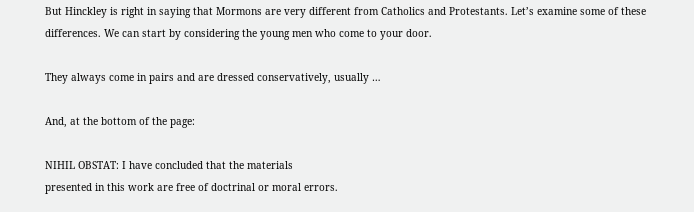But Hinckley is right in saying that Mormons are very different from Catholics and Protestants. Let’s examine some of these differences. We can start by considering the young men who come to your door.

They always come in pairs and are dressed conservatively, usually …

And, at the bottom of the page:

NIHIL OBSTAT: I have concluded that the materials
presented in this work are free of doctrinal or moral errors.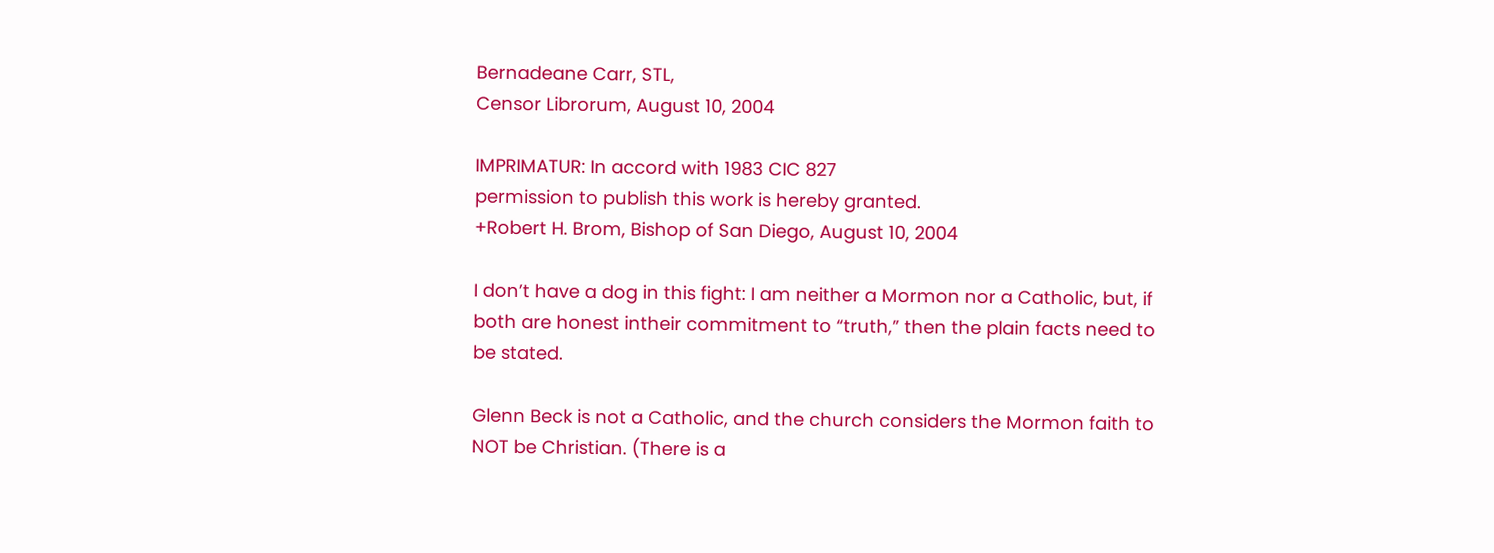Bernadeane Carr, STL,
Censor Librorum, August 10, 2004

IMPRIMATUR: In accord with 1983 CIC 827
permission to publish this work is hereby granted.
+Robert H. Brom, Bishop of San Diego, August 10, 2004

I don’t have a dog in this fight: I am neither a Mormon nor a Catholic, but, if both are honest intheir commitment to “truth,” then the plain facts need to be stated.

Glenn Beck is not a Catholic, and the church considers the Mormon faith to NOT be Christian. (There is a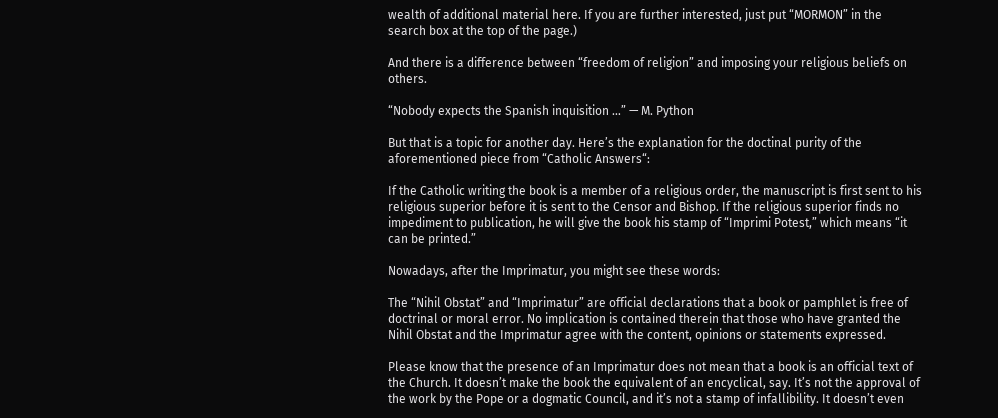wealth of additional material here. If you are further interested, just put “MORMON” in the search box at the top of the page.)

And there is a difference between “freedom of religion” and imposing your religious beliefs on others.

“Nobody expects the Spanish inquisition …” — M. Python

But that is a topic for another day. Here’s the explanation for the doctinal purity of the aforementioned piece from “Catholic Answers“:

If the Catholic writing the book is a member of a religious order, the manuscript is first sent to his religious superior before it is sent to the Censor and Bishop. If the religious superior finds no impediment to publication, he will give the book his stamp of “Imprimi Potest,” which means “it can be printed.”

Nowadays, after the Imprimatur, you might see these words:

The “Nihil Obstat” and “Imprimatur” are official declarations that a book or pamphlet is free of doctrinal or moral error. No implication is contained therein that those who have granted the Nihil Obstat and the Imprimatur agree with the content, opinions or statements expressed.

Please know that the presence of an Imprimatur does not mean that a book is an official text of the Church. It doesn’t make the book the equivalent of an encyclical, say. It’s not the approval of the work by the Pope or a dogmatic Council, and it’s not a stamp of infallibility. It doesn’t even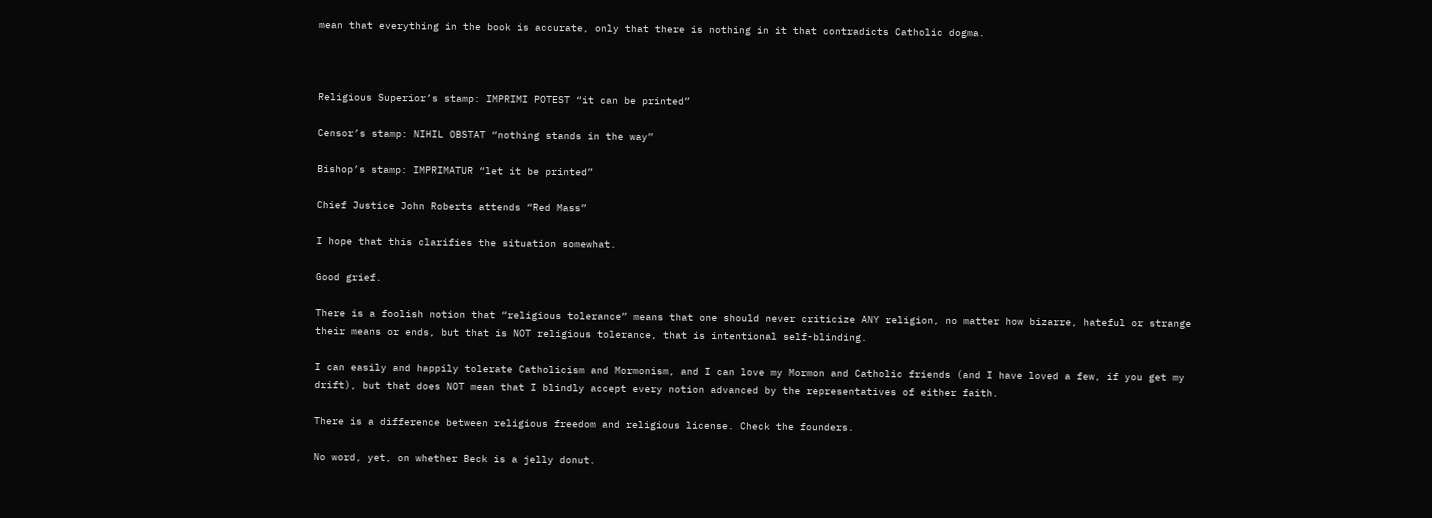mean that everything in the book is accurate, only that there is nothing in it that contradicts Catholic dogma.



Religious Superior’s stamp: IMPRIMI POTEST “it can be printed”

Censor’s stamp: NIHIL OBSTAT “nothing stands in the way”

Bishop’s stamp: IMPRIMATUR “let it be printed”

Chief Justice John Roberts attends “Red Mass”

I hope that this clarifies the situation somewhat.

Good grief.

There is a foolish notion that “religious tolerance” means that one should never criticize ANY religion, no matter how bizarre, hateful or strange their means or ends, but that is NOT religious tolerance, that is intentional self-blinding.

I can easily and happily tolerate Catholicism and Mormonism, and I can love my Mormon and Catholic friends (and I have loved a few, if you get my drift), but that does NOT mean that I blindly accept every notion advanced by the representatives of either faith.

There is a difference between religious freedom and religious license. Check the founders.

No word, yet, on whether Beck is a jelly donut.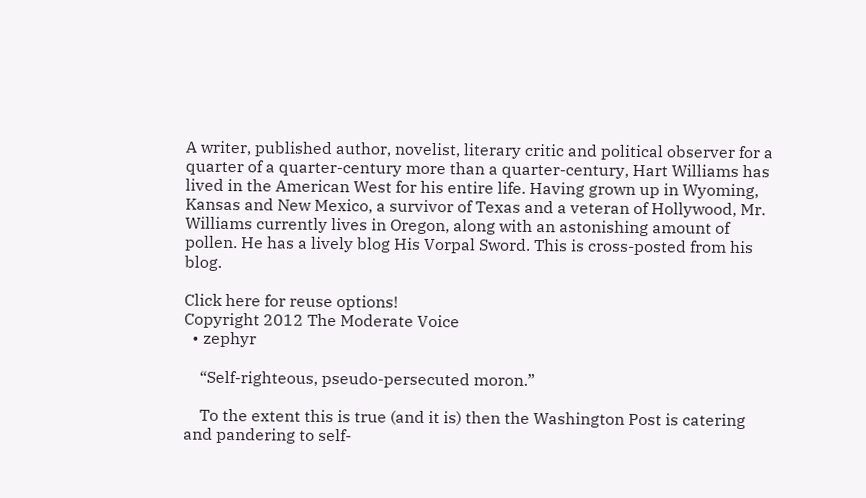A writer, published author, novelist, literary critic and political observer for a quarter of a quarter-century more than a quarter-century, Hart Williams has lived in the American West for his entire life. Having grown up in Wyoming, Kansas and New Mexico, a survivor of Texas and a veteran of Hollywood, Mr. Williams currently lives in Oregon, along with an astonishing amount of pollen. He has a lively blog His Vorpal Sword. This is cross-posted from his blog.

Click here for reuse options!
Copyright 2012 The Moderate Voice
  • zephyr

    “Self-righteous, pseudo-persecuted moron.”

    To the extent this is true (and it is) then the Washington Post is catering and pandering to self-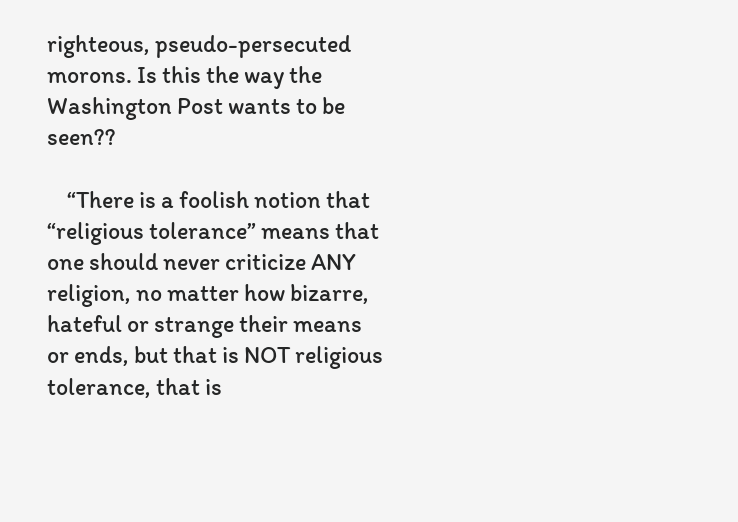righteous, pseudo-persecuted morons. Is this the way the Washington Post wants to be seen??

    “There is a foolish notion that “religious tolerance” means that one should never criticize ANY religion, no matter how bizarre, hateful or strange their means or ends, but that is NOT religious tolerance, that is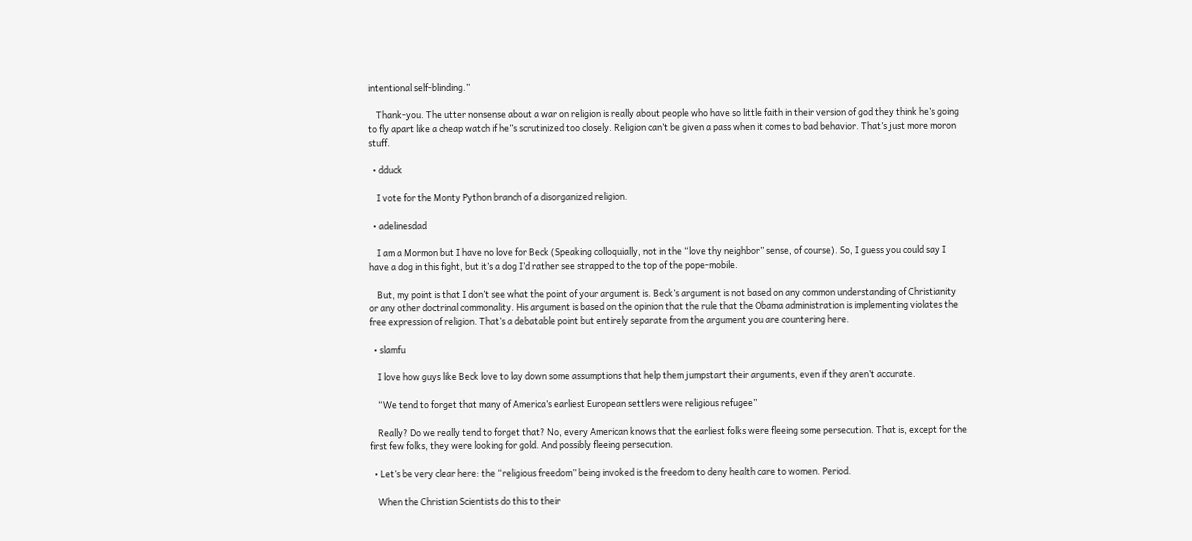intentional self-blinding.”

    Thank-you. The utter nonsense about a war on religion is really about people who have so little faith in their version of god they think he’s going to fly apart like a cheap watch if he”s scrutinized too closely. Religion can’t be given a pass when it comes to bad behavior. That’s just more moron stuff.

  • dduck

    I vote for the Monty Python branch of a disorganized religion.

  • adelinesdad

    I am a Mormon but I have no love for Beck (Speaking colloquially, not in the “love thy neighbor” sense, of course). So, I guess you could say I have a dog in this fight, but it’s a dog I’d rather see strapped to the top of the pope-mobile.

    But, my point is that I don’t see what the point of your argument is. Beck’s argument is not based on any common understanding of Christianity or any other doctrinal commonality. His argument is based on the opinion that the rule that the Obama administration is implementing violates the free expression of religion. That’s a debatable point but entirely separate from the argument you are countering here.

  • slamfu

    I love how guys like Beck love to lay down some assumptions that help them jumpstart their arguments, even if they aren’t accurate.

    “We tend to forget that many of America’s earliest European settlers were religious refugee”

    Really? Do we really tend to forget that? No, every American knows that the earliest folks were fleeing some persecution. That is, except for the first few folks, they were looking for gold. And possibly fleeing persecution.

  • Let’s be very clear here: the “religious freedom” being invoked is the freedom to deny health care to women. Period.

    When the Christian Scientists do this to their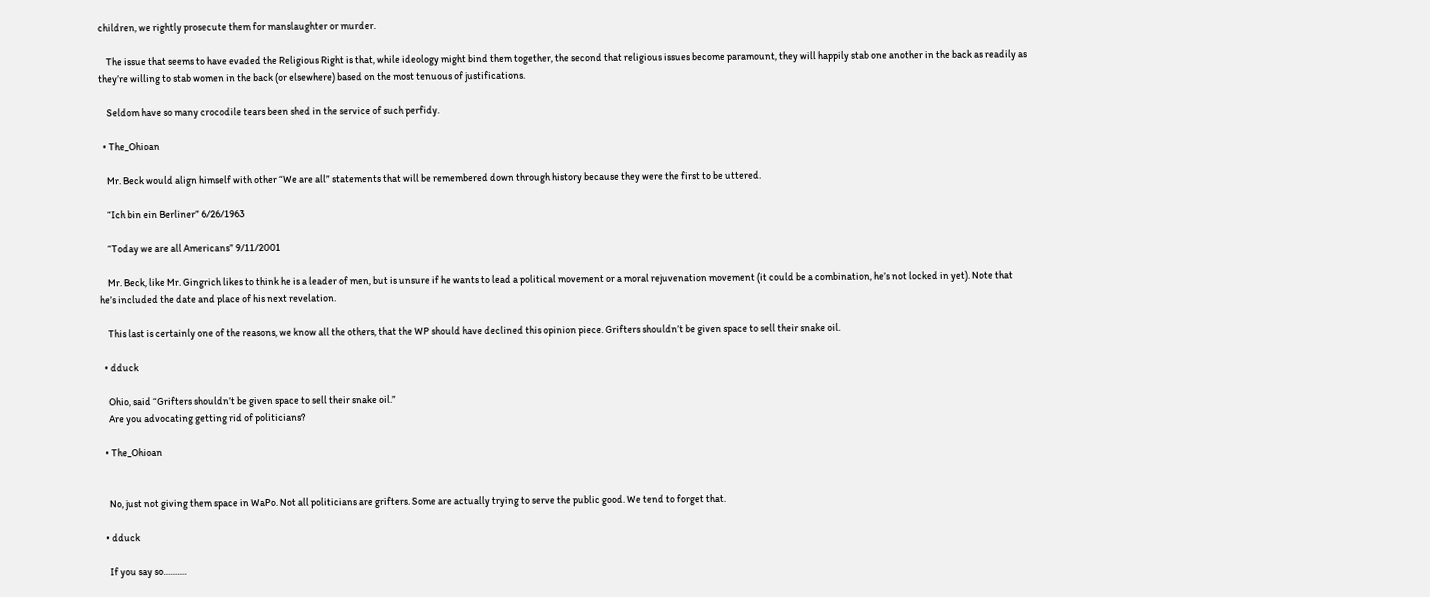children, we rightly prosecute them for manslaughter or murder.

    The issue that seems to have evaded the Religious Right is that, while ideology might bind them together, the second that religious issues become paramount, they will happily stab one another in the back as readily as they’re willing to stab women in the back (or elsewhere) based on the most tenuous of justifications.

    Seldom have so many crocodile tears been shed in the service of such perfidy.

  • The_Ohioan

    Mr. Beck would align himself with other “We are all” statements that will be remembered down through history because they were the first to be uttered.

    “Ich bin ein Berliner” 6/26/1963

    “Today we are all Americans” 9/11/2001

    Mr. Beck, like Mr. Gingrich likes to think he is a leader of men, but is unsure if he wants to lead a political movement or a moral rejuvenation movement (it could be a combination, he’s not locked in yet). Note that he’s included the date and place of his next revelation.

    This last is certainly one of the reasons, we know all the others, that the WP should have declined this opinion piece. Grifters shouldn’t be given space to sell their snake oil.

  • dduck

    Ohio, said “Grifters shouldn’t be given space to sell their snake oil.”
    Are you advocating getting rid of politicians?

  • The_Ohioan


    No, just not giving them space in WaPo. Not all politicians are grifters. Some are actually trying to serve the public good. We tend to forget that.

  • dduck

    If you say so……….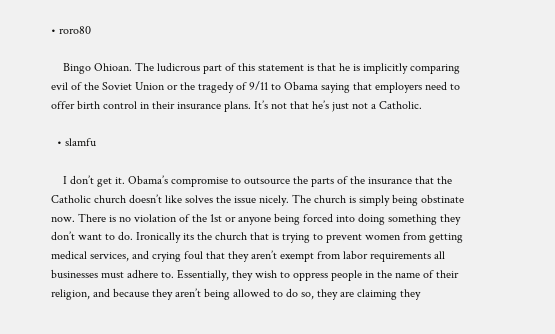• roro80

    Bingo Ohioan. The ludicrous part of this statement is that he is implicitly comparing evil of the Soviet Union or the tragedy of 9/11 to Obama saying that employers need to offer birth control in their insurance plans. It’s not that he’s just not a Catholic.

  • slamfu

    I don’t get it. Obama’s compromise to outsource the parts of the insurance that the Catholic church doesn’t like solves the issue nicely. The church is simply being obstinate now. There is no violation of the 1st or anyone being forced into doing something they don’t want to do. Ironically its the church that is trying to prevent women from getting medical services, and crying foul that they aren’t exempt from labor requirements all businesses must adhere to. Essentially, they wish to oppress people in the name of their religion, and because they aren’t being allowed to do so, they are claiming they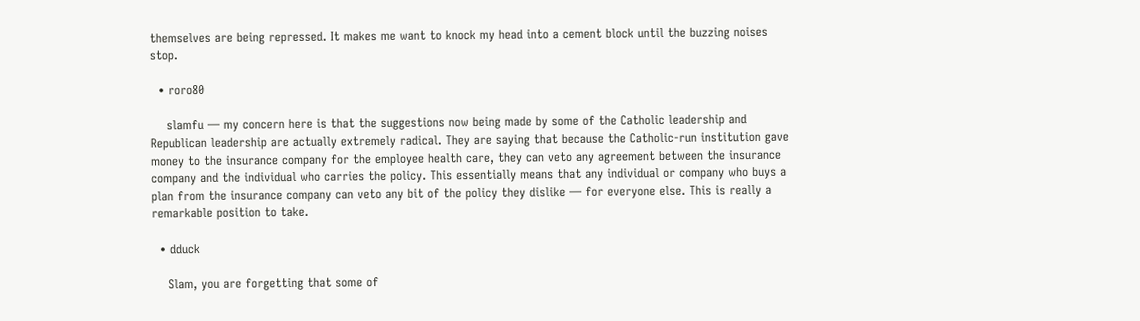themselves are being repressed. It makes me want to knock my head into a cement block until the buzzing noises stop.

  • roro80

    slamfu — my concern here is that the suggestions now being made by some of the Catholic leadership and Republican leadership are actually extremely radical. They are saying that because the Catholic-run institution gave money to the insurance company for the employee health care, they can veto any agreement between the insurance company and the individual who carries the policy. This essentially means that any individual or company who buys a plan from the insurance company can veto any bit of the policy they dislike — for everyone else. This is really a remarkable position to take.

  • dduck

    Slam, you are forgetting that some of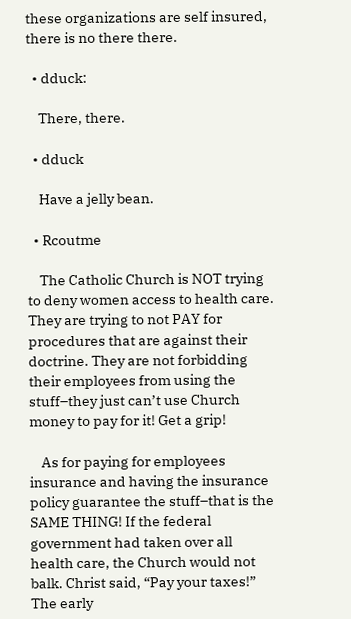these organizations are self insured, there is no there there.

  • dduck:

    There, there.

  • dduck

    Have a jelly bean.

  • Rcoutme

    The Catholic Church is NOT trying to deny women access to health care. They are trying to not PAY for procedures that are against their doctrine. They are not forbidding their employees from using the stuff–they just can’t use Church money to pay for it! Get a grip!

    As for paying for employees insurance and having the insurance policy guarantee the stuff–that is the SAME THING! If the federal government had taken over all health care, the Church would not balk. Christ said, “Pay your taxes!” The early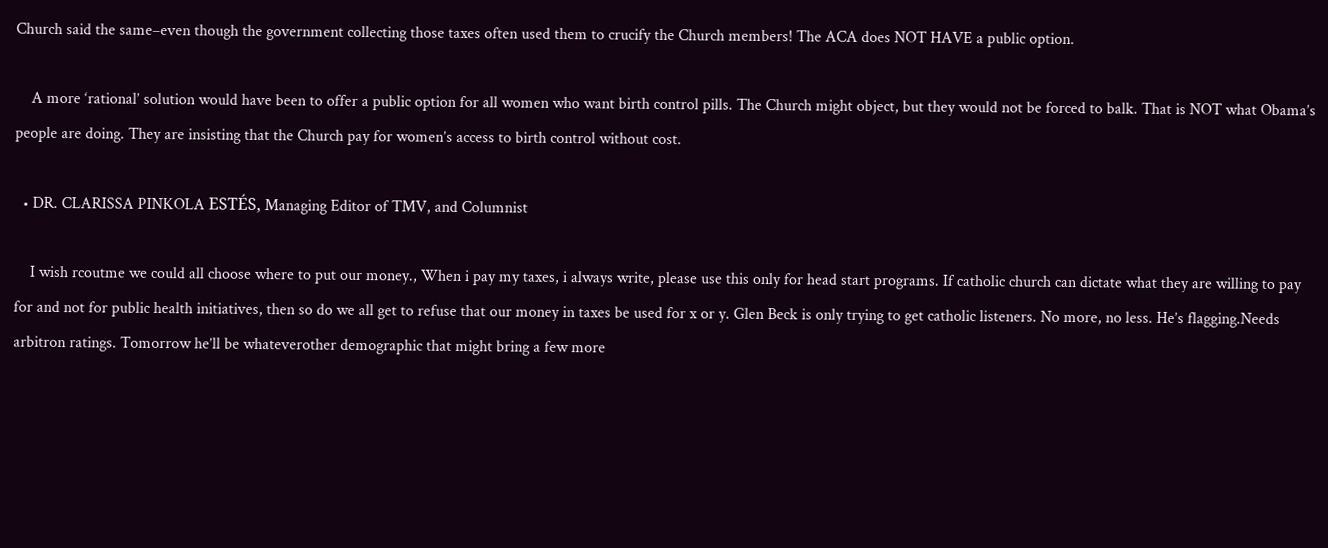Church said the same–even though the government collecting those taxes often used them to crucify the Church members! The ACA does NOT HAVE a public option.

    A more ‘rational’ solution would have been to offer a public option for all women who want birth control pills. The Church might object, but they would not be forced to balk. That is NOT what Obama’s people are doing. They are insisting that the Church pay for women’s access to birth control without cost.

  • DR. CLARISSA PINKOLA ESTÉS, Managing Editor of TMV, and Columnist

    I wish rcoutme we could all choose where to put our money., When i pay my taxes, i always write, please use this only for head start programs. If catholic church can dictate what they are willing to pay for and not for public health initiatives, then so do we all get to refuse that our money in taxes be used for x or y. Glen Beck is only trying to get catholic listeners. No more, no less. He’s flagging.Needs arbitron ratings. Tomorrow he’ll be whateverother demographic that might bring a few more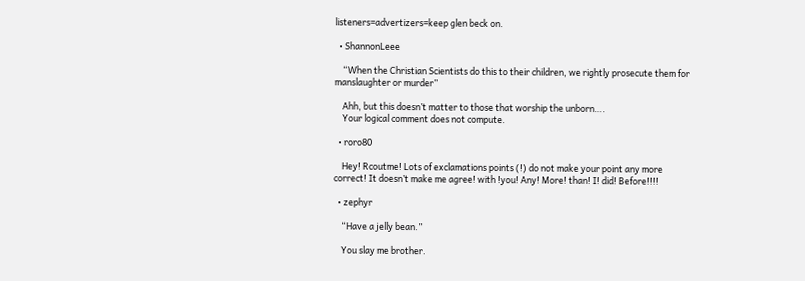listeners=advertizers=keep glen beck on.

  • ShannonLeee

    “When the Christian Scientists do this to their children, we rightly prosecute them for manslaughter or murder”

    Ahh, but this doesn’t matter to those that worship the unborn….
    Your logical comment does not compute.

  • roro80

    Hey! Rcoutme! Lots of exclamations points (!) do not make your point any more correct! It doesn’t make me agree! with !you! Any! More! than! I! did! Before!!!!

  • zephyr

    “Have a jelly bean.”

    You slay me brother.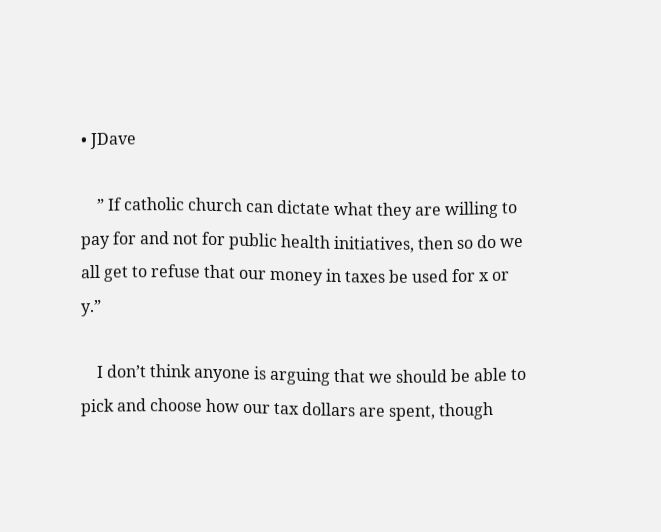• JDave

    ” If catholic church can dictate what they are willing to pay for and not for public health initiatives, then so do we all get to refuse that our money in taxes be used for x or y.”

    I don’t think anyone is arguing that we should be able to pick and choose how our tax dollars are spent, though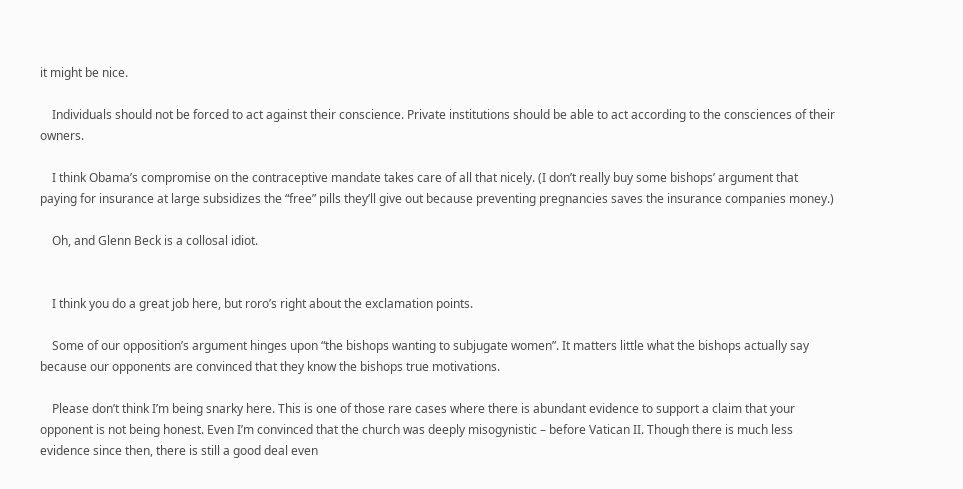it might be nice.

    Individuals should not be forced to act against their conscience. Private institutions should be able to act according to the consciences of their owners.

    I think Obama’s compromise on the contraceptive mandate takes care of all that nicely. (I don’t really buy some bishops’ argument that paying for insurance at large subsidizes the “free” pills they’ll give out because preventing pregnancies saves the insurance companies money.)

    Oh, and Glenn Beck is a collosal idiot.


    I think you do a great job here, but roro’s right about the exclamation points.

    Some of our opposition’s argument hinges upon “the bishops wanting to subjugate women”. It matters little what the bishops actually say because our opponents are convinced that they know the bishops true motivations.

    Please don’t think I’m being snarky here. This is one of those rare cases where there is abundant evidence to support a claim that your opponent is not being honest. Even I’m convinced that the church was deeply misogynistic – before Vatican II. Though there is much less evidence since then, there is still a good deal even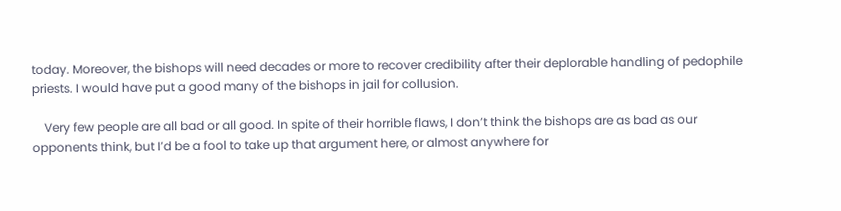today. Moreover, the bishops will need decades or more to recover credibility after their deplorable handling of pedophile priests. I would have put a good many of the bishops in jail for collusion.

    Very few people are all bad or all good. In spite of their horrible flaws, I don’t think the bishops are as bad as our opponents think, but I’d be a fool to take up that argument here, or almost anywhere for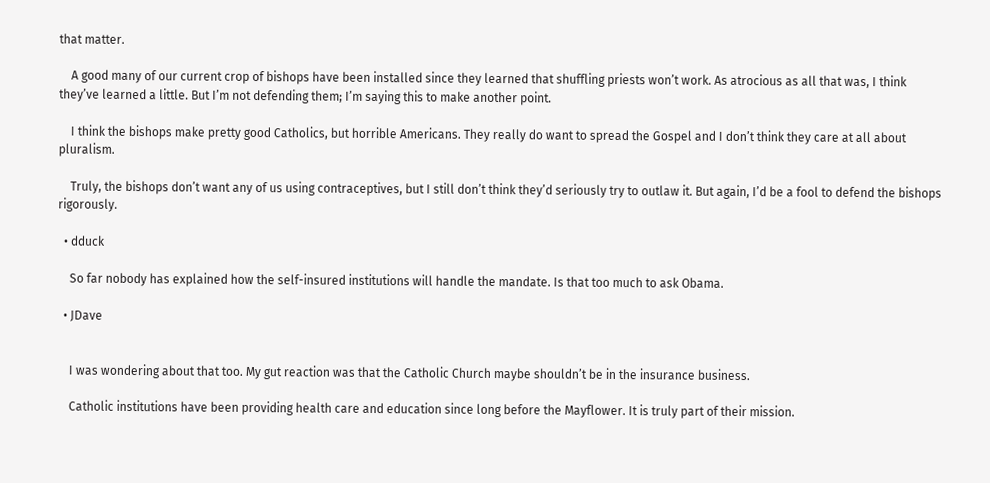that matter.

    A good many of our current crop of bishops have been installed since they learned that shuffling priests won’t work. As atrocious as all that was, I think they’ve learned a little. But I’m not defending them; I’m saying this to make another point.

    I think the bishops make pretty good Catholics, but horrible Americans. They really do want to spread the Gospel and I don’t think they care at all about pluralism.

    Truly, the bishops don’t want any of us using contraceptives, but I still don’t think they’d seriously try to outlaw it. But again, I’d be a fool to defend the bishops rigorously.

  • dduck

    So far nobody has explained how the self-insured institutions will handle the mandate. Is that too much to ask Obama.

  • JDave


    I was wondering about that too. My gut reaction was that the Catholic Church maybe shouldn’t be in the insurance business.

    Catholic institutions have been providing health care and education since long before the Mayflower. It is truly part of their mission.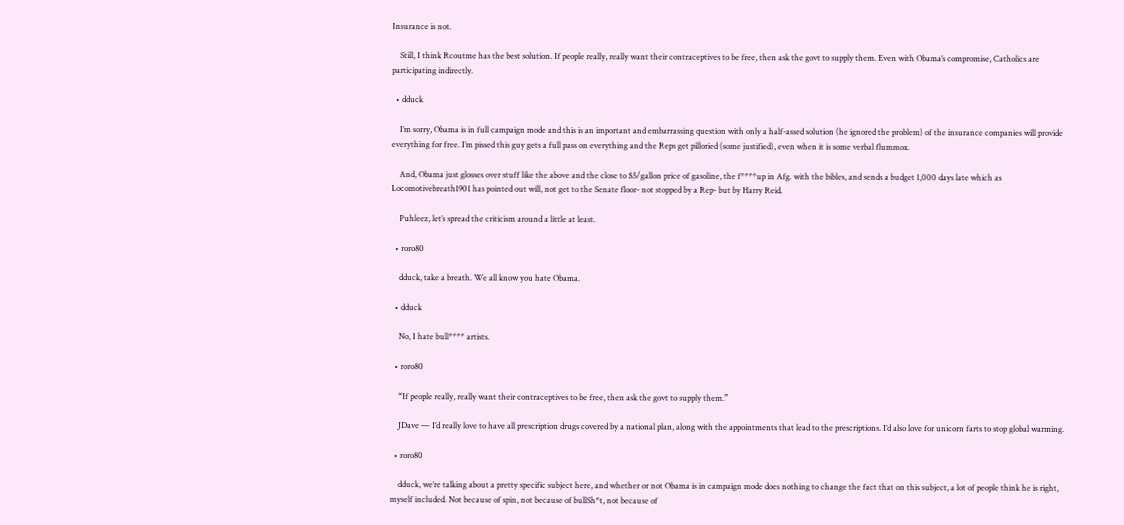Insurance is not.

    Still, I think Rcoutme has the best solution. If people really, really want their contraceptives to be free, then ask the govt to supply them. Even with Obama’s compromise, Catholics are participating indirectly.

  • dduck

    I’m sorry, Obama is in full campaign mode and this is an important and embarrassing question with only a half-assed solution (he ignored the problem) of the insurance companies will provide everything for free. I’m pissed this guy gets a full pass on everything and the Reps get pilloried (some justified), even when it is some verbal flummox.

    And, Obama just glosses over stuff like the above and the close to $5/gallon price of gasoline, the f****up in Afg. with the bibles, and sends a budget 1,000 days late which as Locomotivebreath1901 has pointed out will, not get to the Senate floor- not stopped by a Rep- but by Harry Reid.

    Puhleez, let’s spread the criticism around a little at least.

  • roro80

    dduck, take a breath. We all know you hate Obama.

  • dduck

    No, I hate bull**** artists.

  • roro80

    “If people really, really want their contraceptives to be free, then ask the govt to supply them.”

    JDave — I’d really love to have all prescription drugs covered by a national plan, along with the appointments that lead to the prescriptions. I’d also love for unicorn farts to stop global warming.

  • roro80

    dduck, we’re talking about a pretty specific subject here, and whether or not Obama is in campaign mode does nothing to change the fact that on this subject, a lot of people think he is right, myself included. Not because of spin, not because of bullSh*t, not because of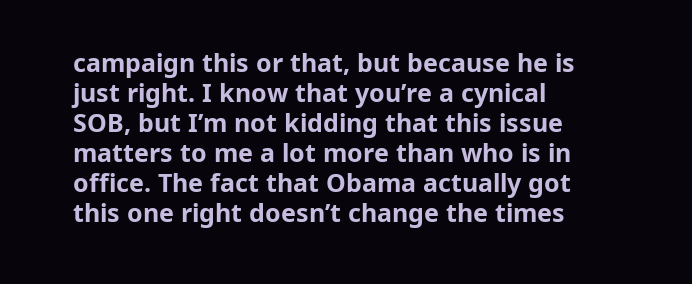campaign this or that, but because he is just right. I know that you’re a cynical SOB, but I’m not kidding that this issue matters to me a lot more than who is in office. The fact that Obama actually got this one right doesn’t change the times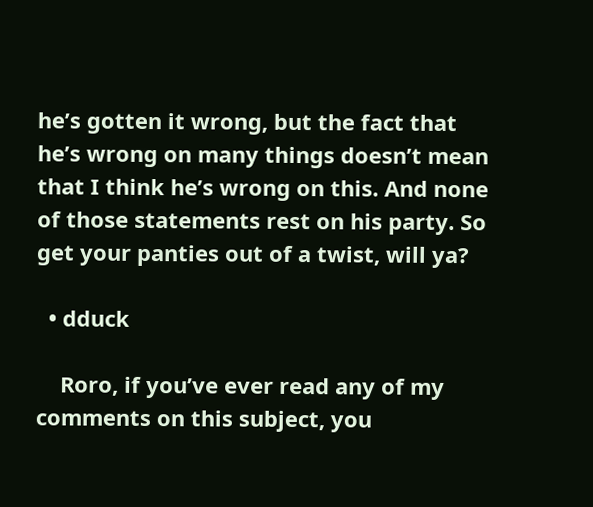he’s gotten it wrong, but the fact that he’s wrong on many things doesn’t mean that I think he’s wrong on this. And none of those statements rest on his party. So get your panties out of a twist, will ya?

  • dduck

    Roro, if you’ve ever read any of my comments on this subject, you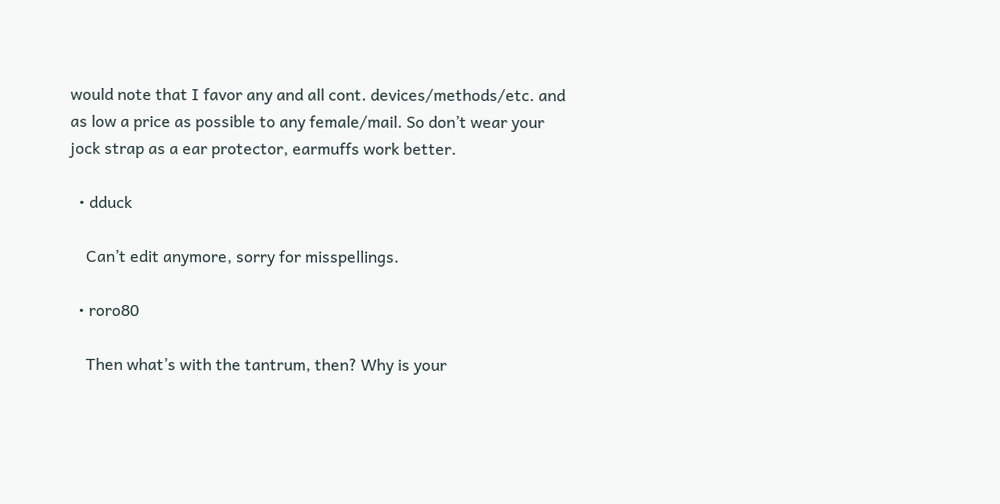would note that I favor any and all cont. devices/methods/etc. and as low a price as possible to any female/mail. So don’t wear your jock strap as a ear protector, earmuffs work better.

  • dduck

    Can’t edit anymore, sorry for misspellings.

  • roro80

    Then what’s with the tantrum, then? Why is your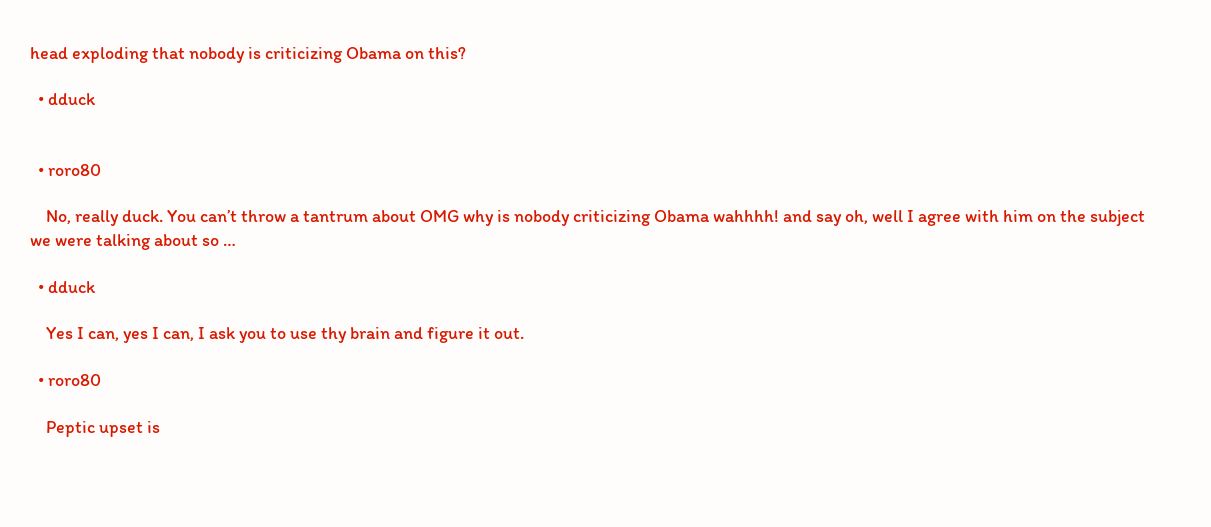head exploding that nobody is criticizing Obama on this?

  • dduck


  • roro80

    No, really duck. You can’t throw a tantrum about OMG why is nobody criticizing Obama wahhhh! and say oh, well I agree with him on the subject we were talking about so …

  • dduck

    Yes I can, yes I can, I ask you to use thy brain and figure it out.

  • roro80

    Peptic upset is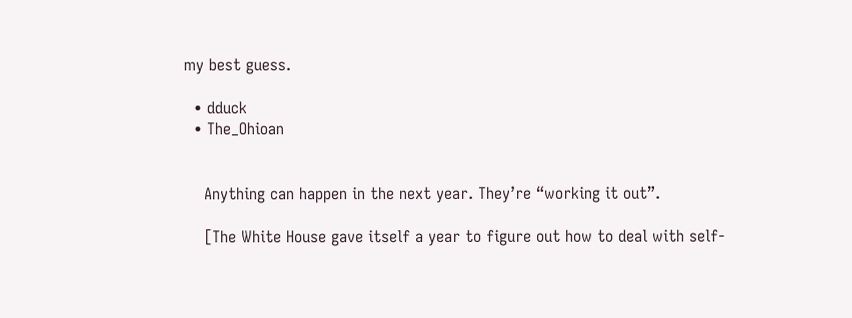my best guess.

  • dduck
  • The_Ohioan


    Anything can happen in the next year. They’re “working it out”.

    [The White House gave itself a year to figure out how to deal with self-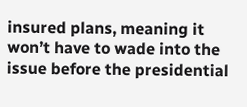insured plans, meaning it won’t have to wade into the issue before the presidential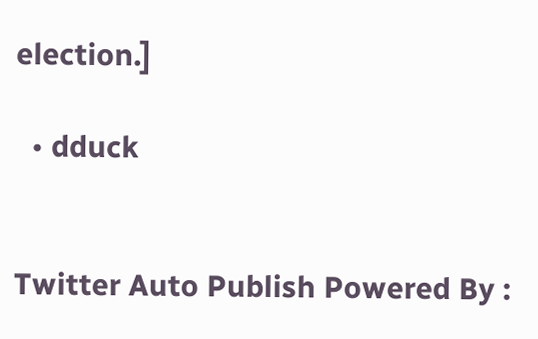election.]

  • dduck


Twitter Auto Publish Powered By :